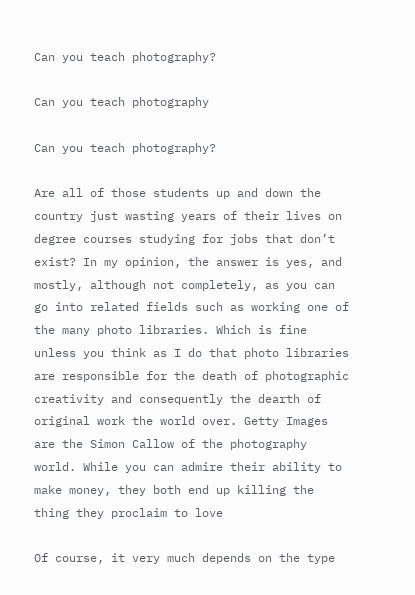Can you teach photography?

Can you teach photography

Can you teach photography?

Are all of those students up and down the country just wasting years of their lives on degree courses studying for jobs that don’t exist? In my opinion, the answer is yes, and mostly, although not completely, as you can go into related fields such as working one of the many photo libraries. Which is fine unless you think as I do that photo libraries are responsible for the death of photographic creativity and consequently the dearth of original work the world over. Getty Images are the Simon Callow of the photography world. While you can admire their ability to make money, they both end up killing the thing they proclaim to love

Of course, it very much depends on the type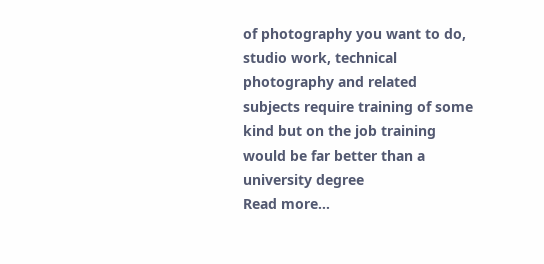of photography you want to do, studio work, technical photography and related subjects require training of some kind but on the job training would be far better than a university degree
Read more…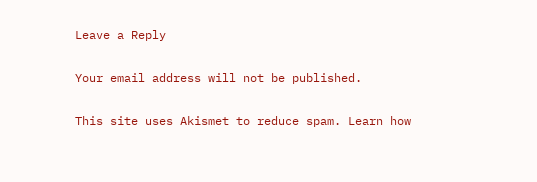Leave a Reply

Your email address will not be published.

This site uses Akismet to reduce spam. Learn how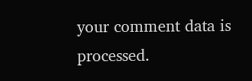your comment data is processed.